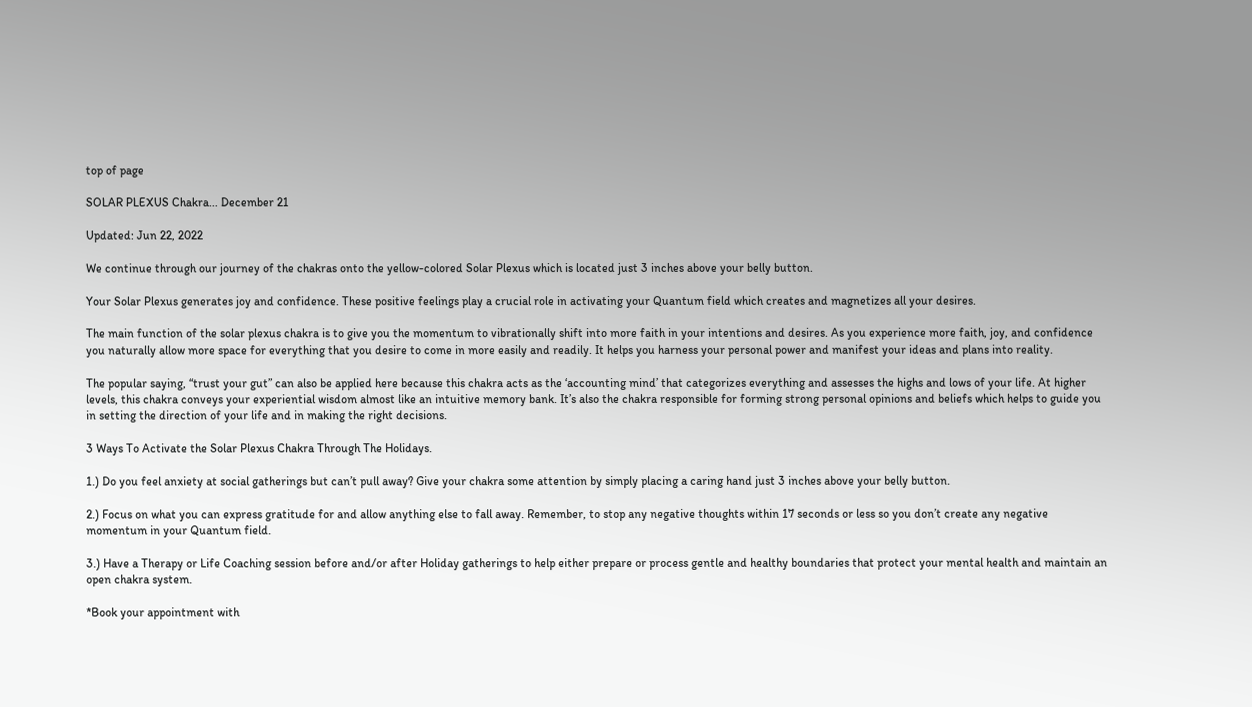top of page

SOLAR PLEXUS Chakra... December 21

Updated: Jun 22, 2022

We continue through our journey of the chakras onto the yellow-colored Solar Plexus which is located just 3 inches above your belly button.

Your Solar Plexus generates joy and confidence. These positive feelings play a crucial role in activating your Quantum field which creates and magnetizes all your desires.

The main function of the solar plexus chakra is to give you the momentum to vibrationally shift into more faith in your intentions and desires. As you experience more faith, joy, and confidence you naturally allow more space for everything that you desire to come in more easily and readily. It helps you harness your personal power and manifest your ideas and plans into reality.

The popular saying, “trust your gut” can also be applied here because this chakra acts as the ‘accounting mind’ that categorizes everything and assesses the highs and lows of your life. At higher levels, this chakra conveys your experiential wisdom almost like an intuitive memory bank. It’s also the chakra responsible for forming strong personal opinions and beliefs which helps to guide you in setting the direction of your life and in making the right decisions.

3 Ways To Activate the Solar Plexus Chakra Through The Holidays.

1.) Do you feel anxiety at social gatherings but can’t pull away? Give your chakra some attention by simply placing a caring hand just 3 inches above your belly button.

2.) Focus on what you can express gratitude for and allow anything else to fall away. Remember, to stop any negative thoughts within 17 seconds or less so you don’t create any negative momentum in your Quantum field.

3.) Have a Therapy or Life Coaching session before and/or after Holiday gatherings to help either prepare or process gentle and healthy boundaries that protect your mental health and maintain an open chakra system.

*Book your appointment with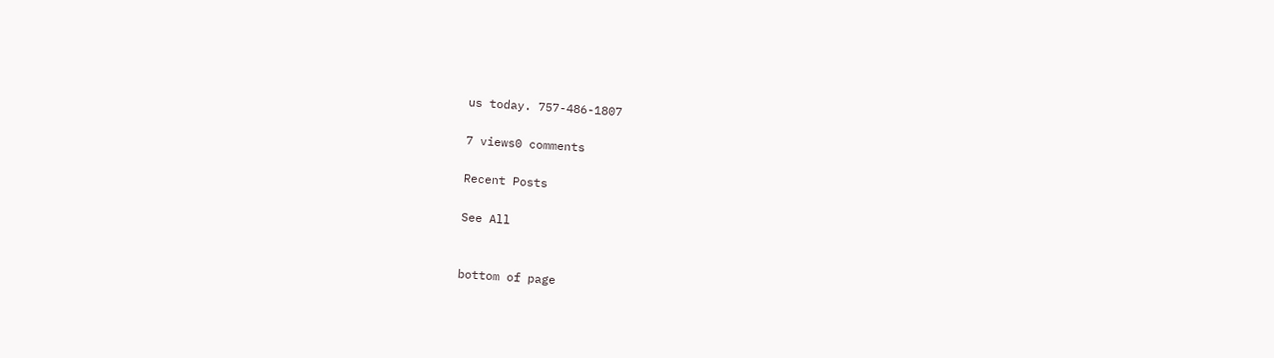us today. 757-486-1807

7 views0 comments

Recent Posts

See All


bottom of page